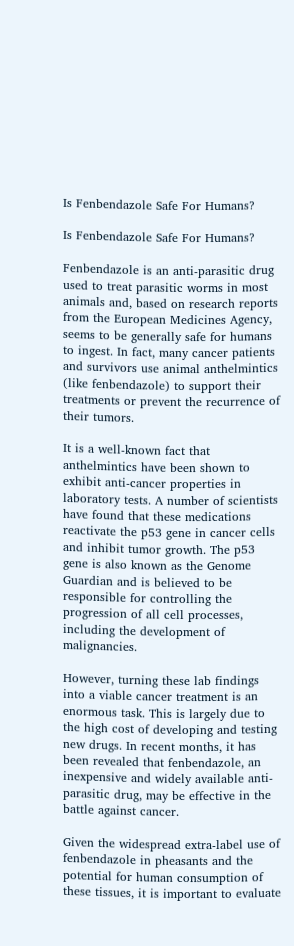Is Fenbendazole Safe For Humans?

Is Fenbendazole Safe For Humans?

Fenbendazole is an anti-parasitic drug used to treat parasitic worms in most animals and, based on research reports from the European Medicines Agency, seems to be generally safe for humans to ingest. In fact, many cancer patients and survivors use animal anthelmintics (like fenbendazole) to support their treatments or prevent the recurrence of their tumors.

It is a well-known fact that anthelmintics have been shown to exhibit anti-cancer properties in laboratory tests. A number of scientists have found that these medications reactivate the p53 gene in cancer cells and inhibit tumor growth. The p53 gene is also known as the Genome Guardian and is believed to be responsible for controlling the progression of all cell processes, including the development of malignancies.

However, turning these lab findings into a viable cancer treatment is an enormous task. This is largely due to the high cost of developing and testing new drugs. In recent months, it has been revealed that fenbendazole, an inexpensive and widely available anti-parasitic drug, may be effective in the battle against cancer.

Given the widespread extra-label use of fenbendazole in pheasants and the potential for human consumption of these tissues, it is important to evaluate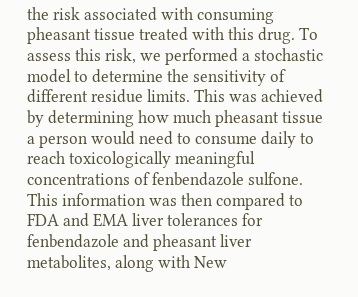the risk associated with consuming pheasant tissue treated with this drug. To assess this risk, we performed a stochastic model to determine the sensitivity of different residue limits. This was achieved by determining how much pheasant tissue a person would need to consume daily to reach toxicologically meaningful concentrations of fenbendazole sulfone. This information was then compared to FDA and EMA liver tolerances for fenbendazole and pheasant liver metabolites, along with New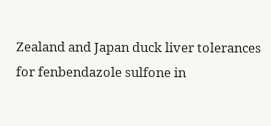Zealand and Japan duck liver tolerances for fenbendazole sulfone in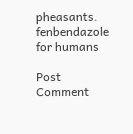pheasants. fenbendazole for humans

Post Comment